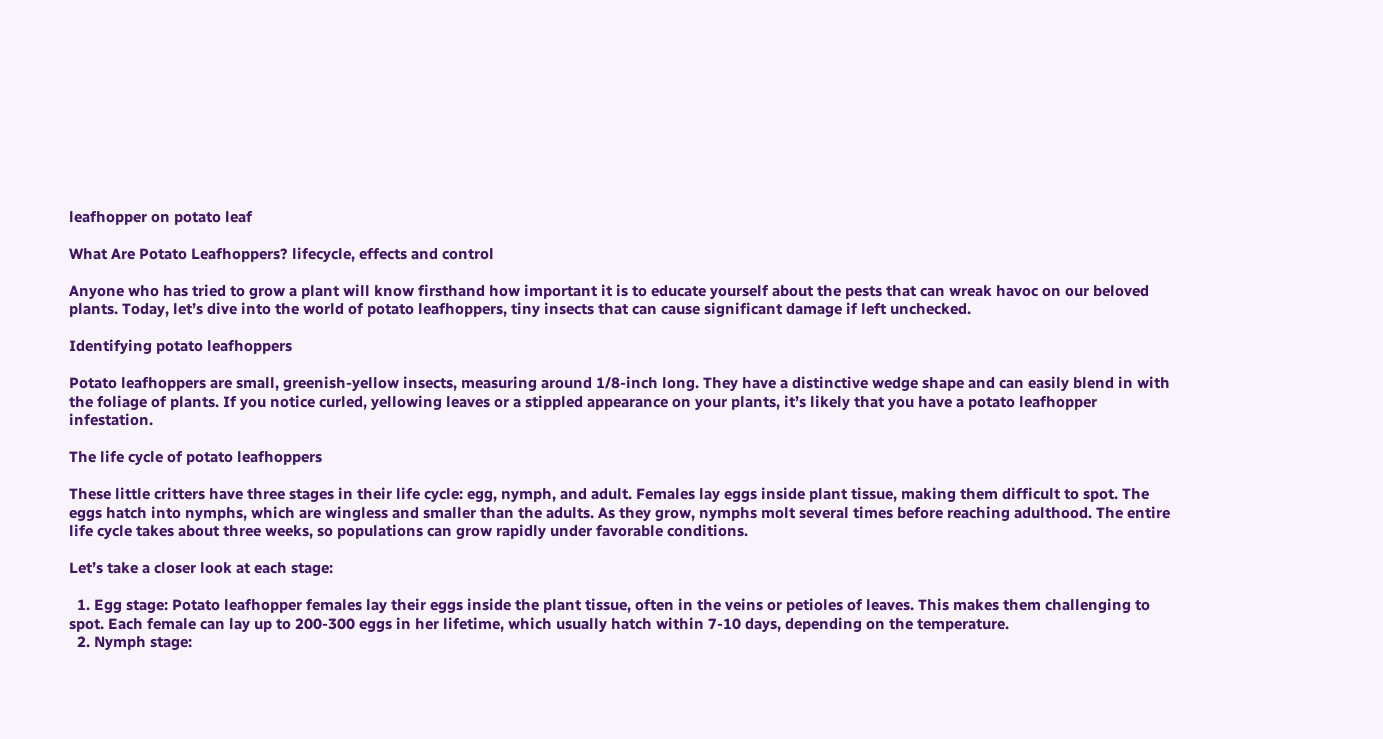leafhopper on potato leaf

What Are Potato Leafhoppers? lifecycle, effects and control

Anyone who has tried to grow a plant will know firsthand how important it is to educate yourself about the pests that can wreak havoc on our beloved plants. Today, let’s dive into the world of potato leafhoppers, tiny insects that can cause significant damage if left unchecked.

Identifying potato leafhoppers

Potato leafhoppers are small, greenish-yellow insects, measuring around 1/8-inch long. They have a distinctive wedge shape and can easily blend in with the foliage of plants. If you notice curled, yellowing leaves or a stippled appearance on your plants, it’s likely that you have a potato leafhopper infestation.

The life cycle of potato leafhoppers

These little critters have three stages in their life cycle: egg, nymph, and adult. Females lay eggs inside plant tissue, making them difficult to spot. The eggs hatch into nymphs, which are wingless and smaller than the adults. As they grow, nymphs molt several times before reaching adulthood. The entire life cycle takes about three weeks, so populations can grow rapidly under favorable conditions.

Let’s take a closer look at each stage:

  1. Egg stage: Potato leafhopper females lay their eggs inside the plant tissue, often in the veins or petioles of leaves. This makes them challenging to spot. Each female can lay up to 200-300 eggs in her lifetime, which usually hatch within 7-10 days, depending on the temperature.
  2. Nymph stage: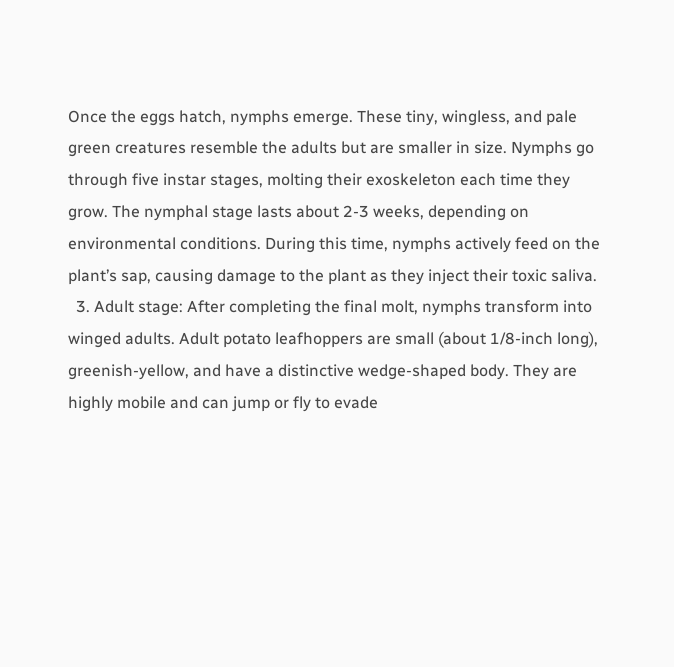Once the eggs hatch, nymphs emerge. These tiny, wingless, and pale green creatures resemble the adults but are smaller in size. Nymphs go through five instar stages, molting their exoskeleton each time they grow. The nymphal stage lasts about 2-3 weeks, depending on environmental conditions. During this time, nymphs actively feed on the plant’s sap, causing damage to the plant as they inject their toxic saliva.
  3. Adult stage: After completing the final molt, nymphs transform into winged adults. Adult potato leafhoppers are small (about 1/8-inch long), greenish-yellow, and have a distinctive wedge-shaped body. They are highly mobile and can jump or fly to evade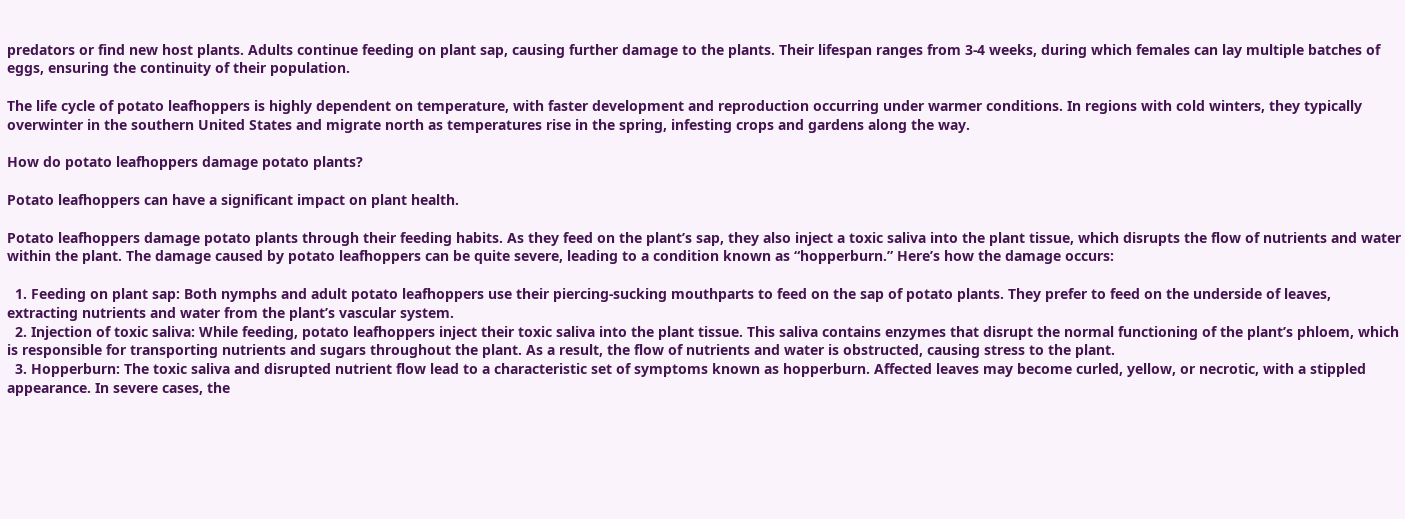predators or find new host plants. Adults continue feeding on plant sap, causing further damage to the plants. Their lifespan ranges from 3-4 weeks, during which females can lay multiple batches of eggs, ensuring the continuity of their population.

The life cycle of potato leafhoppers is highly dependent on temperature, with faster development and reproduction occurring under warmer conditions. In regions with cold winters, they typically overwinter in the southern United States and migrate north as temperatures rise in the spring, infesting crops and gardens along the way.

How do potato leafhoppers damage potato plants?

Potato leafhoppers can have a significant impact on plant health.

Potato leafhoppers damage potato plants through their feeding habits. As they feed on the plant’s sap, they also inject a toxic saliva into the plant tissue, which disrupts the flow of nutrients and water within the plant. The damage caused by potato leafhoppers can be quite severe, leading to a condition known as “hopperburn.” Here’s how the damage occurs:

  1. Feeding on plant sap: Both nymphs and adult potato leafhoppers use their piercing-sucking mouthparts to feed on the sap of potato plants. They prefer to feed on the underside of leaves, extracting nutrients and water from the plant’s vascular system.
  2. Injection of toxic saliva: While feeding, potato leafhoppers inject their toxic saliva into the plant tissue. This saliva contains enzymes that disrupt the normal functioning of the plant’s phloem, which is responsible for transporting nutrients and sugars throughout the plant. As a result, the flow of nutrients and water is obstructed, causing stress to the plant.
  3. Hopperburn: The toxic saliva and disrupted nutrient flow lead to a characteristic set of symptoms known as hopperburn. Affected leaves may become curled, yellow, or necrotic, with a stippled appearance. In severe cases, the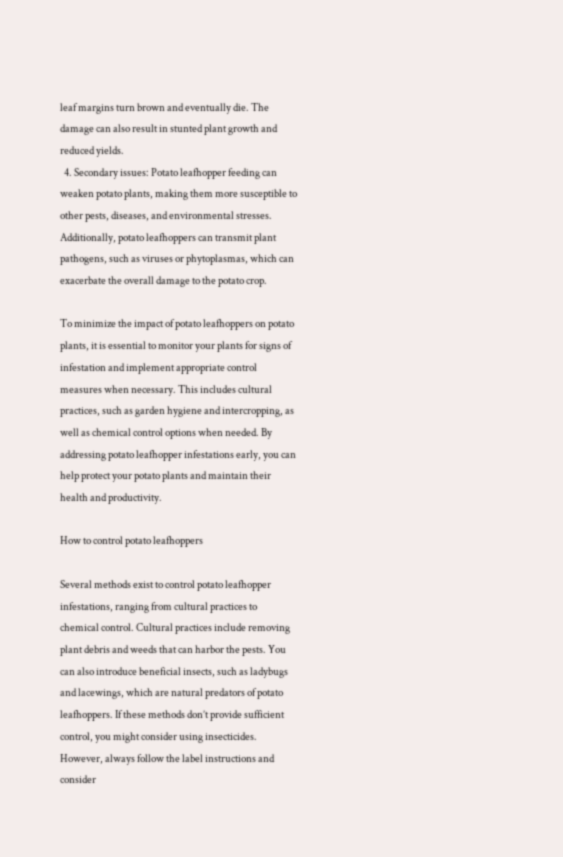leaf margins turn brown and eventually die. The damage can also result in stunted plant growth and reduced yields.
  4. Secondary issues: Potato leafhopper feeding can weaken potato plants, making them more susceptible to other pests, diseases, and environmental stresses. Additionally, potato leafhoppers can transmit plant pathogens, such as viruses or phytoplasmas, which can exacerbate the overall damage to the potato crop.

To minimize the impact of potato leafhoppers on potato plants, it is essential to monitor your plants for signs of infestation and implement appropriate control measures when necessary. This includes cultural practices, such as garden hygiene and intercropping, as well as chemical control options when needed. By addressing potato leafhopper infestations early, you can help protect your potato plants and maintain their health and productivity.

How to control potato leafhoppers

Several methods exist to control potato leafhopper infestations, ranging from cultural practices to chemical control. Cultural practices include removing plant debris and weeds that can harbor the pests. You can also introduce beneficial insects, such as ladybugs and lacewings, which are natural predators of potato leafhoppers. If these methods don’t provide sufficient control, you might consider using insecticides. However, always follow the label instructions and consider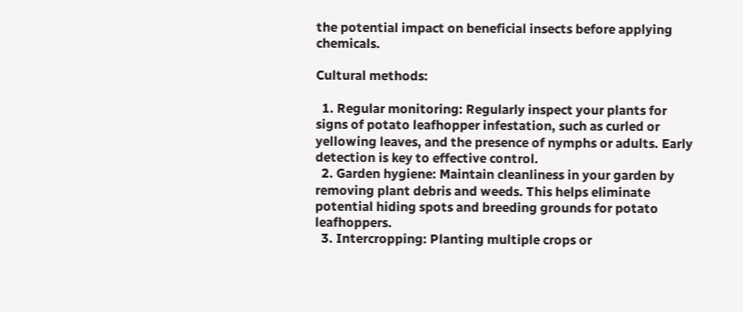the potential impact on beneficial insects before applying chemicals.

Cultural methods:

  1. Regular monitoring: Regularly inspect your plants for signs of potato leafhopper infestation, such as curled or yellowing leaves, and the presence of nymphs or adults. Early detection is key to effective control.
  2. Garden hygiene: Maintain cleanliness in your garden by removing plant debris and weeds. This helps eliminate potential hiding spots and breeding grounds for potato leafhoppers.
  3. Intercropping: Planting multiple crops or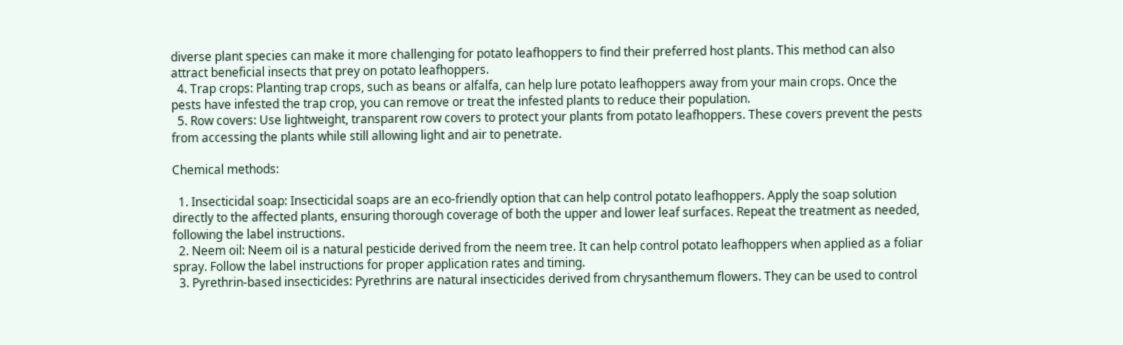diverse plant species can make it more challenging for potato leafhoppers to find their preferred host plants. This method can also attract beneficial insects that prey on potato leafhoppers.
  4. Trap crops: Planting trap crops, such as beans or alfalfa, can help lure potato leafhoppers away from your main crops. Once the pests have infested the trap crop, you can remove or treat the infested plants to reduce their population.
  5. Row covers: Use lightweight, transparent row covers to protect your plants from potato leafhoppers. These covers prevent the pests from accessing the plants while still allowing light and air to penetrate.

Chemical methods:

  1. Insecticidal soap: Insecticidal soaps are an eco-friendly option that can help control potato leafhoppers. Apply the soap solution directly to the affected plants, ensuring thorough coverage of both the upper and lower leaf surfaces. Repeat the treatment as needed, following the label instructions.
  2. Neem oil: Neem oil is a natural pesticide derived from the neem tree. It can help control potato leafhoppers when applied as a foliar spray. Follow the label instructions for proper application rates and timing.
  3. Pyrethrin-based insecticides: Pyrethrins are natural insecticides derived from chrysanthemum flowers. They can be used to control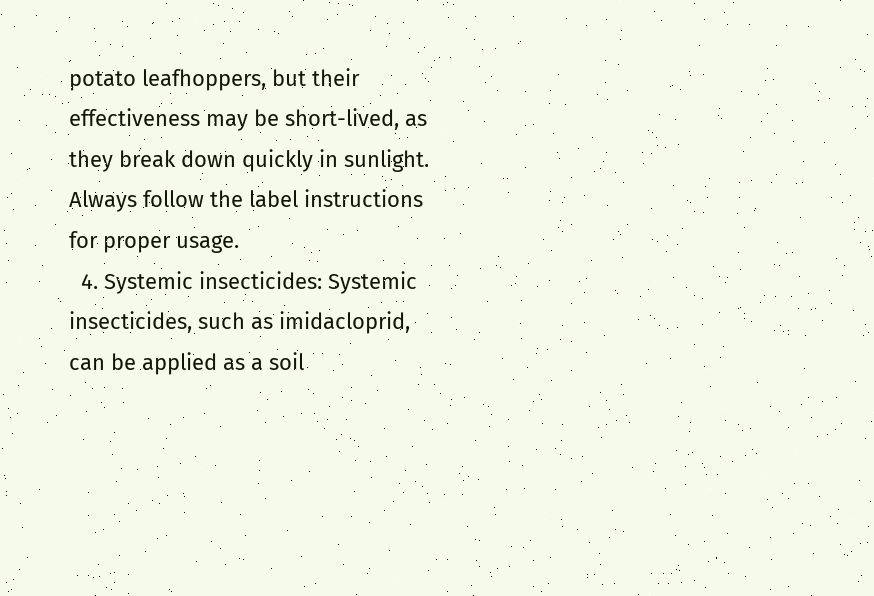potato leafhoppers, but their effectiveness may be short-lived, as they break down quickly in sunlight. Always follow the label instructions for proper usage.
  4. Systemic insecticides: Systemic insecticides, such as imidacloprid, can be applied as a soil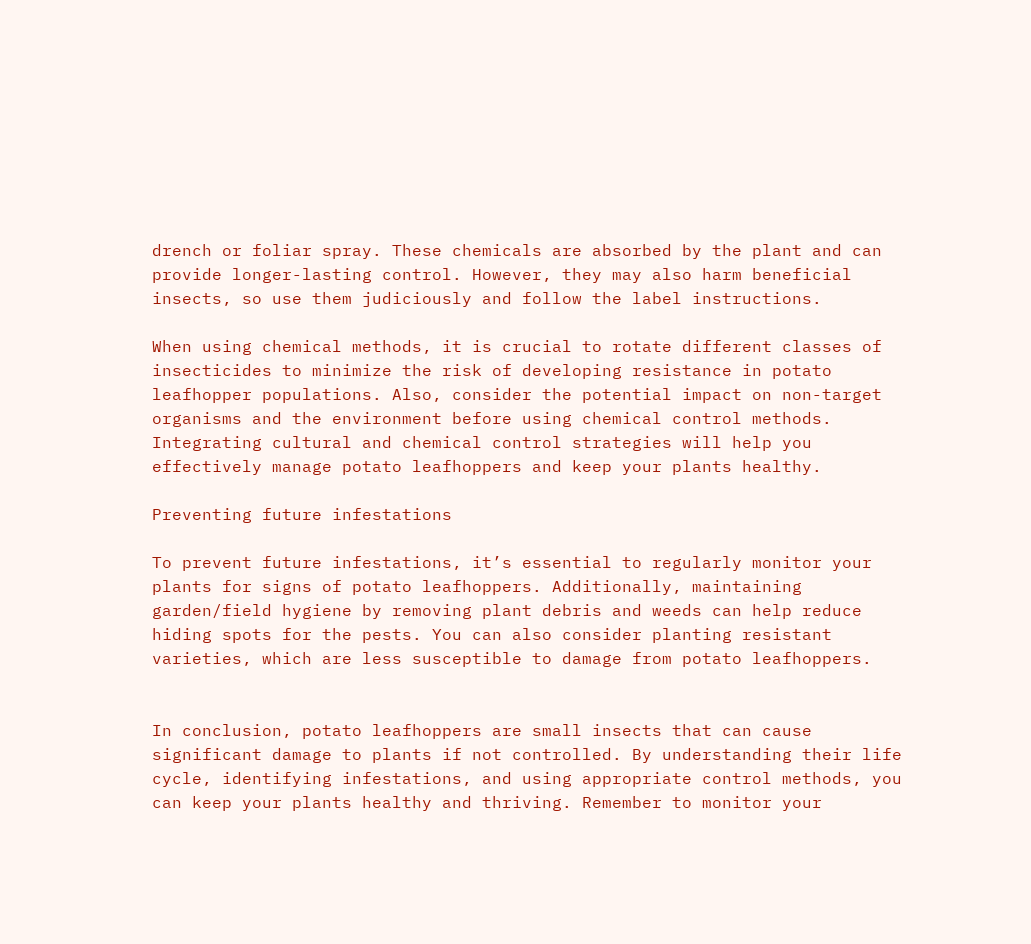drench or foliar spray. These chemicals are absorbed by the plant and can provide longer-lasting control. However, they may also harm beneficial insects, so use them judiciously and follow the label instructions.

When using chemical methods, it is crucial to rotate different classes of insecticides to minimize the risk of developing resistance in potato leafhopper populations. Also, consider the potential impact on non-target organisms and the environment before using chemical control methods. Integrating cultural and chemical control strategies will help you effectively manage potato leafhoppers and keep your plants healthy.

Preventing future infestations

To prevent future infestations, it’s essential to regularly monitor your plants for signs of potato leafhoppers. Additionally, maintaining garden/field hygiene by removing plant debris and weeds can help reduce hiding spots for the pests. You can also consider planting resistant varieties, which are less susceptible to damage from potato leafhoppers.


In conclusion, potato leafhoppers are small insects that can cause significant damage to plants if not controlled. By understanding their life cycle, identifying infestations, and using appropriate control methods, you can keep your plants healthy and thriving. Remember to monitor your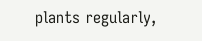plants regularly,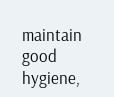maintain good hygiene,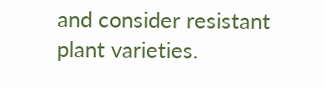and consider resistant plant varieties.